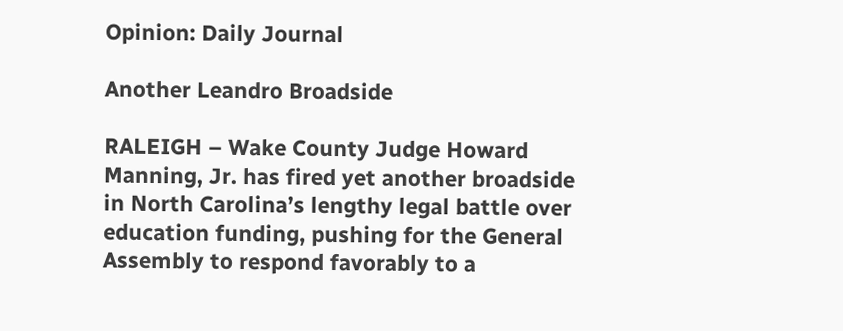Opinion: Daily Journal

Another Leandro Broadside

RALEIGH – Wake County Judge Howard Manning, Jr. has fired yet another broadside in North Carolina’s lengthy legal battle over education funding, pushing for the General Assembly to respond favorably to a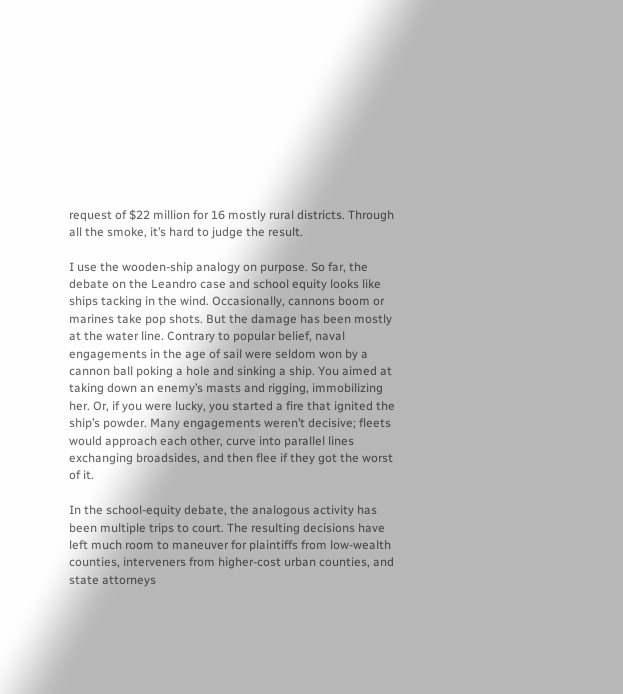request of $22 million for 16 mostly rural districts. Through all the smoke, it’s hard to judge the result.

I use the wooden-ship analogy on purpose. So far, the debate on the Leandro case and school equity looks like ships tacking in the wind. Occasionally, cannons boom or marines take pop shots. But the damage has been mostly at the water line. Contrary to popular belief, naval engagements in the age of sail were seldom won by a cannon ball poking a hole and sinking a ship. You aimed at taking down an enemy’s masts and rigging, immobilizing her. Or, if you were lucky, you started a fire that ignited the ship’s powder. Many engagements weren’t decisive; fleets would approach each other, curve into parallel lines exchanging broadsides, and then flee if they got the worst of it.

In the school-equity debate, the analogous activity has been multiple trips to court. The resulting decisions have left much room to maneuver for plaintiffs from low-wealth counties, interveners from higher-cost urban counties, and state attorneys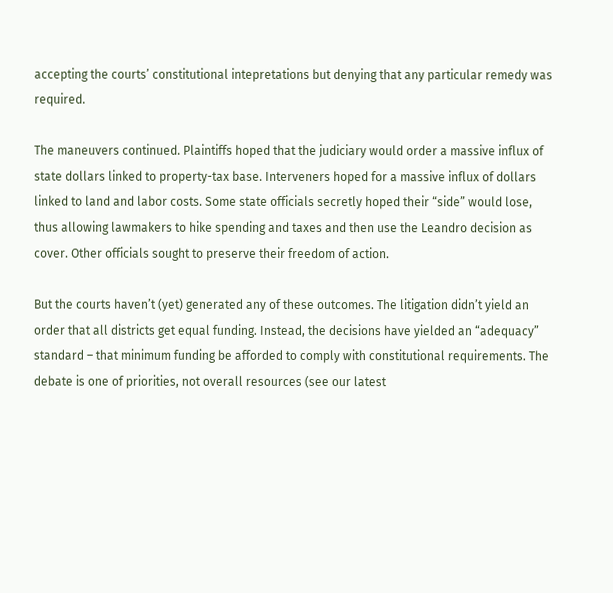accepting the courts’ constitutional intepretations but denying that any particular remedy was required.

The maneuvers continued. Plaintiffs hoped that the judiciary would order a massive influx of state dollars linked to property-tax base. Interveners hoped for a massive influx of dollars linked to land and labor costs. Some state officials secretly hoped their “side” would lose, thus allowing lawmakers to hike spending and taxes and then use the Leandro decision as cover. Other officials sought to preserve their freedom of action.

But the courts haven’t (yet) generated any of these outcomes. The litigation didn’t yield an order that all districts get equal funding. Instead, the decisions have yielded an “adequacy” standard – that minimum funding be afforded to comply with constitutional requirements. The debate is one of priorities, not overall resources (see our latest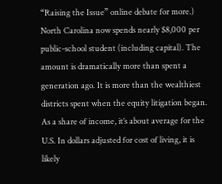“Raising the Issue” online debate for more.) North Carolina now spends nearly $8,000 per public-school student (including capital). The amount is dramatically more than spent a generation ago. It is more than the wealthiest districts spent when the equity litigation began. As a share of income, it’s about average for the U.S. In dollars adjusted for cost of living, it is likely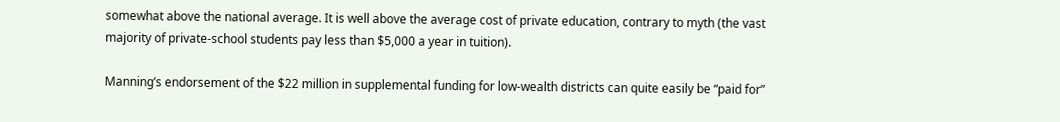somewhat above the national average. It is well above the average cost of private education, contrary to myth (the vast majority of private-school students pay less than $5,000 a year in tuition).

Manning’s endorsement of the $22 million in supplemental funding for low-wealth districts can quite easily be “paid for”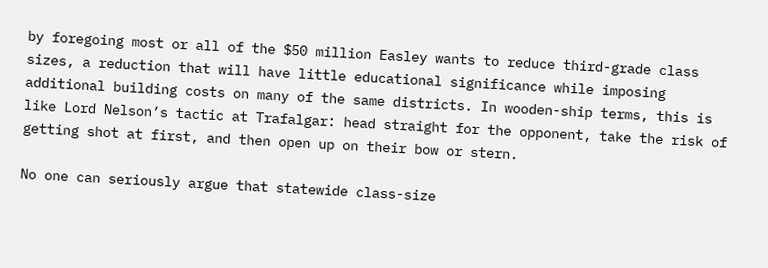by foregoing most or all of the $50 million Easley wants to reduce third-grade class sizes, a reduction that will have little educational significance while imposing additional building costs on many of the same districts. In wooden-ship terms, this is like Lord Nelson’s tactic at Trafalgar: head straight for the opponent, take the risk of getting shot at first, and then open up on their bow or stern.

No one can seriously argue that statewide class-size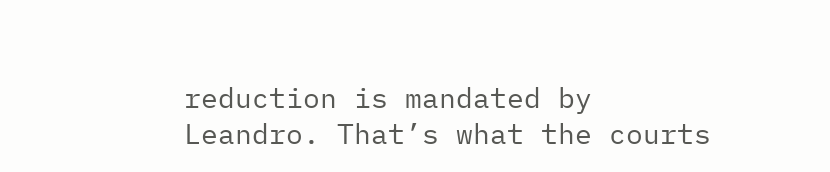reduction is mandated by Leandro. That’s what the courts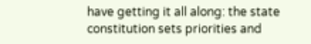have getting it all along: the state constitution sets priorities and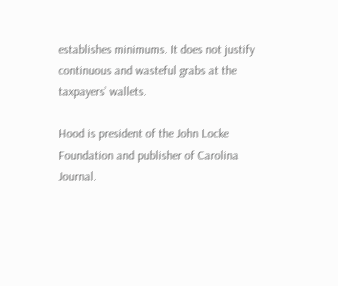establishes minimums. It does not justify continuous and wasteful grabs at the taxpayers’ wallets.

Hood is president of the John Locke Foundation and publisher of Carolina Journal.